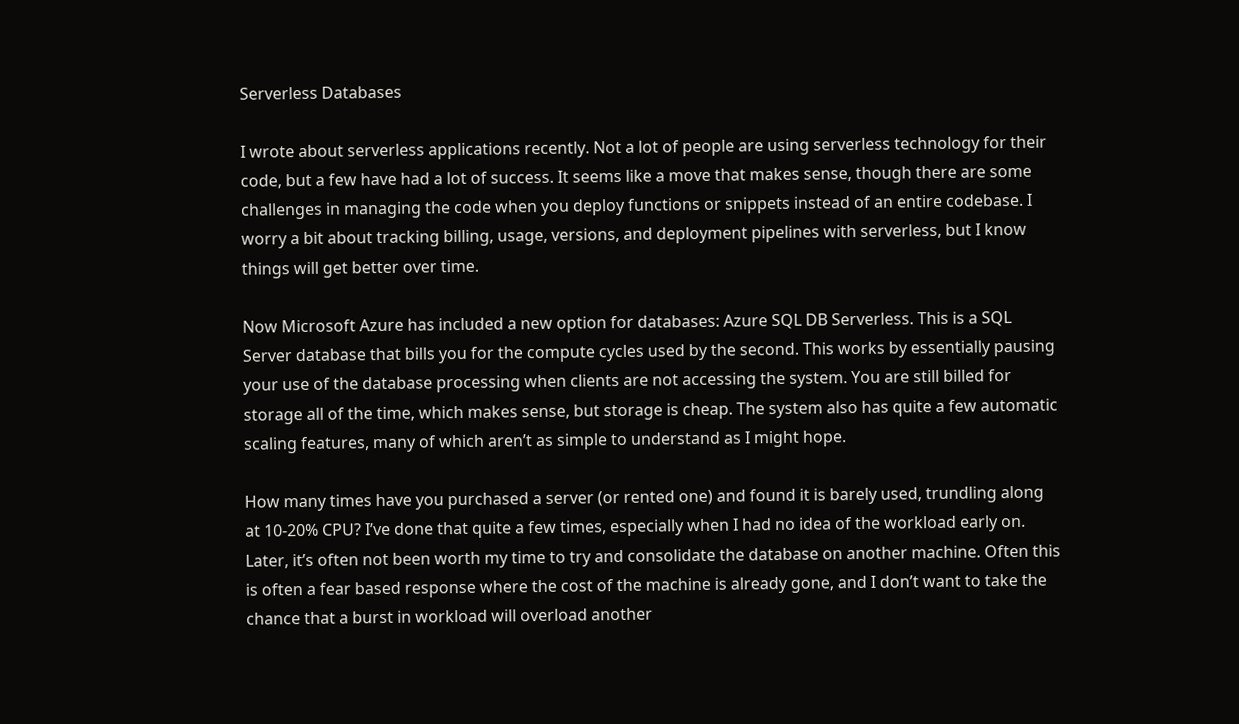Serverless Databases

I wrote about serverless applications recently. Not a lot of people are using serverless technology for their code, but a few have had a lot of success. It seems like a move that makes sense, though there are some challenges in managing the code when you deploy functions or snippets instead of an entire codebase. I worry a bit about tracking billing, usage, versions, and deployment pipelines with serverless, but I know things will get better over time.

Now Microsoft Azure has included a new option for databases: Azure SQL DB Serverless. This is a SQL Server database that bills you for the compute cycles used by the second. This works by essentially pausing your use of the database processing when clients are not accessing the system. You are still billed for storage all of the time, which makes sense, but storage is cheap. The system also has quite a few automatic scaling features, many of which aren’t as simple to understand as I might hope.

How many times have you purchased a server (or rented one) and found it is barely used, trundling along at 10-20% CPU? I’ve done that quite a few times, especially when I had no idea of the workload early on. Later, it’s often not been worth my time to try and consolidate the database on another machine. Often this is often a fear based response where the cost of the machine is already gone, and I don’t want to take the chance that a burst in workload will overload another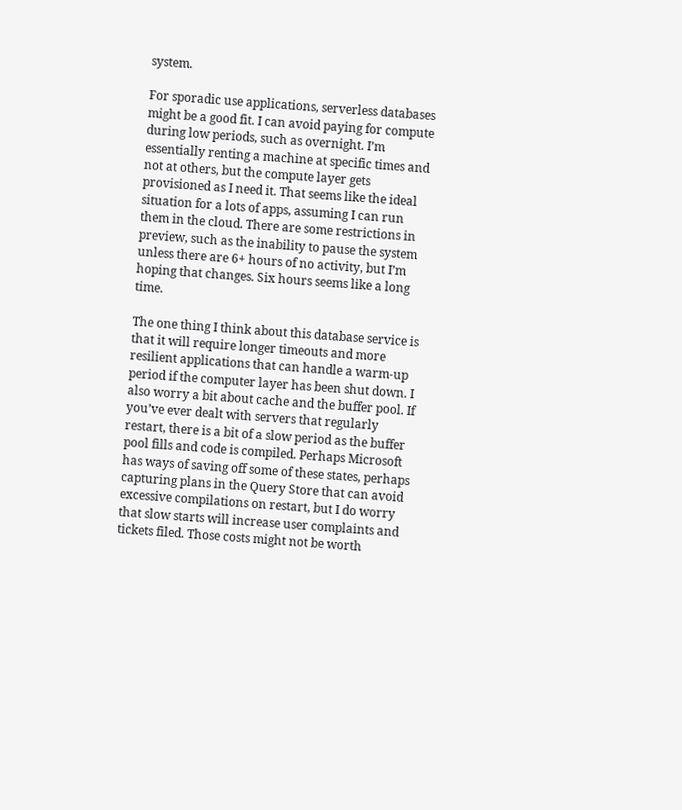system.

For sporadic use applications, serverless databases might be a good fit. I can avoid paying for compute during low periods, such as overnight. I’m essentially renting a machine at specific times and not at others, but the compute layer gets provisioned as I need it. That seems like the ideal situation for a lots of apps, assuming I can run them in the cloud. There are some restrictions in preview, such as the inability to pause the system unless there are 6+ hours of no activity, but I’m hoping that changes. Six hours seems like a long time.

The one thing I think about this database service is that it will require longer timeouts and more resilient applications that can handle a warm-up period if the computer layer has been shut down. I also worry a bit about cache and the buffer pool. If you’ve ever dealt with servers that regularly restart, there is a bit of a slow period as the buffer pool fills and code is compiled. Perhaps Microsoft has ways of saving off some of these states, perhaps capturing plans in the Query Store that can avoid excessive compilations on restart, but I do worry that slow starts will increase user complaints and tickets filed. Those costs might not be worth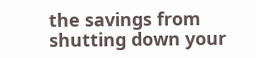the savings from shutting down your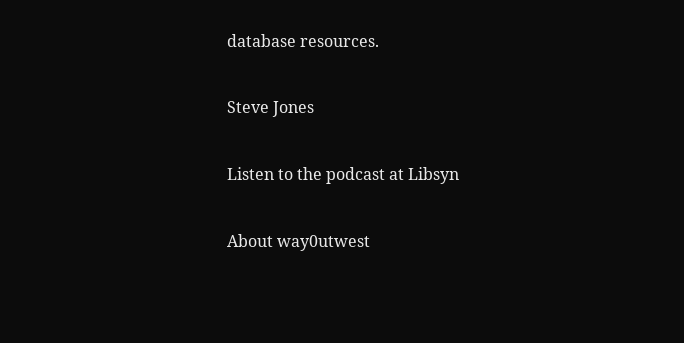database resources.

Steve Jones

Listen to the podcast at Libsyn

About way0utwest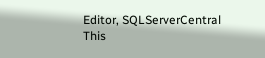Editor, SQLServerCentral
This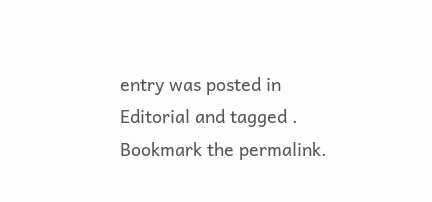entry was posted in Editorial and tagged . Bookmark the permalink.